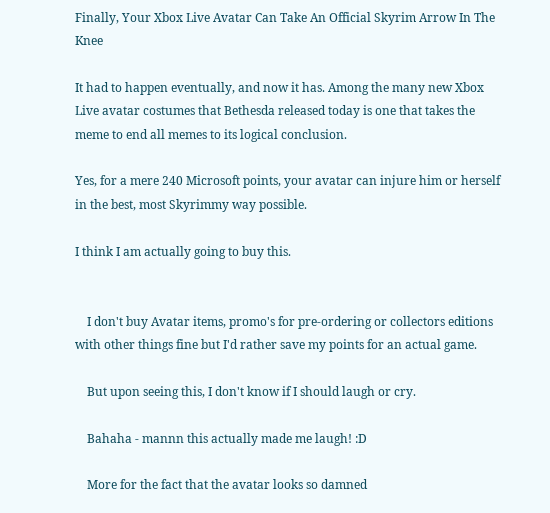Finally, Your Xbox Live Avatar Can Take An Official Skyrim Arrow In The Knee

It had to happen eventually, and now it has. Among the many new Xbox Live avatar costumes that Bethesda released today is one that takes the meme to end all memes to its logical conclusion.

Yes, for a mere 240 Microsoft points, your avatar can injure him or herself in the best, most Skyrimmy way possible.

I think I am actually going to buy this.


    I don't buy Avatar items, promo's for pre-ordering or collectors editions with other things fine but I'd rather save my points for an actual game.

    But upon seeing this, I don't know if I should laugh or cry.

    Bahaha - mannn this actually made me laugh! :D

    More for the fact that the avatar looks so damned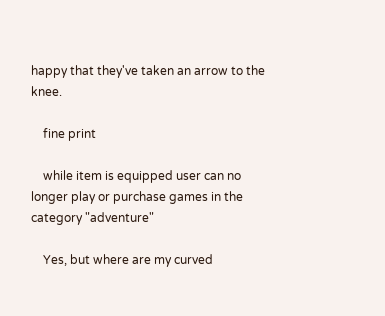happy that they've taken an arrow to the knee.

    fine print

    while item is equipped user can no longer play or purchase games in the category "adventure"

    Yes, but where are my curved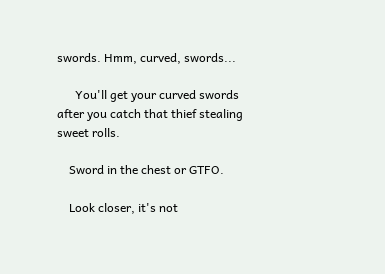swords. Hmm, curved, swords...

      You'll get your curved swords after you catch that thief stealing sweet rolls.

    Sword in the chest or GTFO.

    Look closer, it's not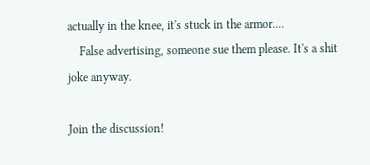actually in the knee, it's stuck in the armor....
    False advertising, someone sue them please. It's a shit joke anyway.

Join the discussion!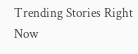Trending Stories Right Now